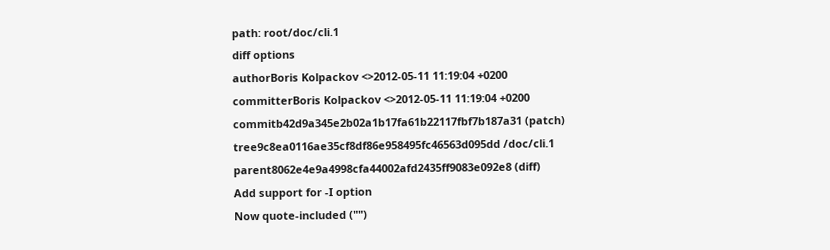path: root/doc/cli.1
diff options
authorBoris Kolpackov <>2012-05-11 11:19:04 +0200
committerBoris Kolpackov <>2012-05-11 11:19:04 +0200
commitb42d9a345e2b02a1b17fa61b22117fbf7b187a31 (patch)
tree9c8ea0116ae35cf8df86e958495fc46563d095dd /doc/cli.1
parent8062e4e9a4998cfa44002afd2435ff9083e092e8 (diff)
Add support for -I option
Now quote-included ("")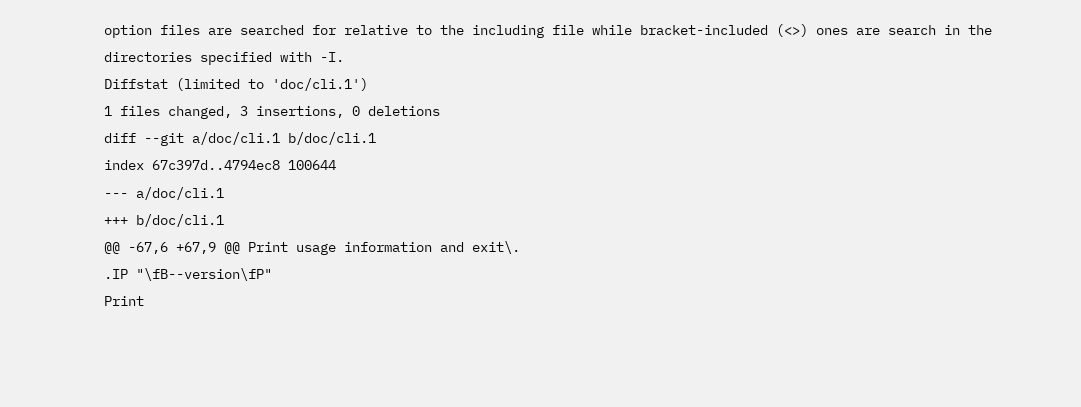option files are searched for relative to the including file while bracket-included (<>) ones are search in the directories specified with -I.
Diffstat (limited to 'doc/cli.1')
1 files changed, 3 insertions, 0 deletions
diff --git a/doc/cli.1 b/doc/cli.1
index 67c397d..4794ec8 100644
--- a/doc/cli.1
+++ b/doc/cli.1
@@ -67,6 +67,9 @@ Print usage information and exit\.
.IP "\fB--version\fP"
Print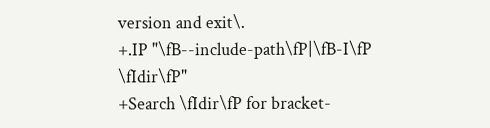version and exit\.
+.IP "\fB--include-path\fP|\fB-I\fP \fIdir\fP"
+Search \fIdir\fP for bracket-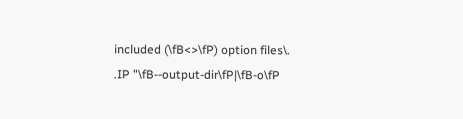included (\fB<>\fP) option files\.
.IP "\fB--output-dir\fP|\fB-o\fP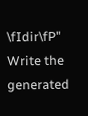\fIdir\fP"
Write the generated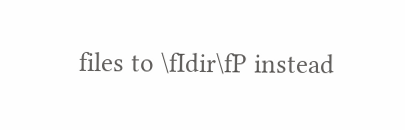files to \fIdir\fP instead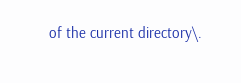of the current directory\.